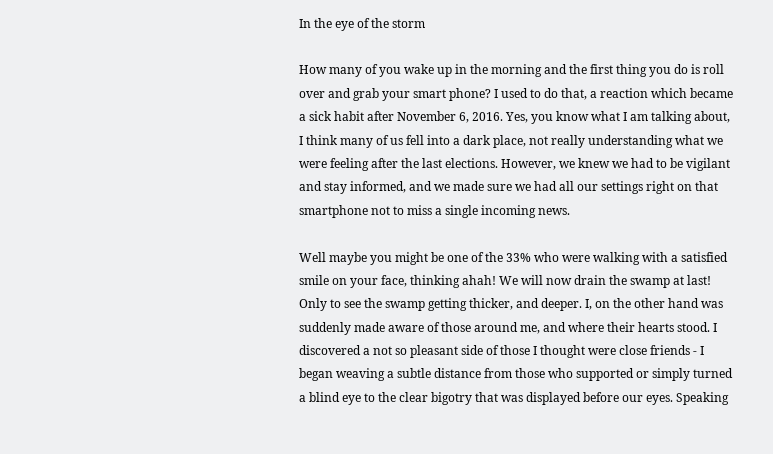In the eye of the storm

How many of you wake up in the morning and the first thing you do is roll over and grab your smart phone? I used to do that, a reaction which became a sick habit after November 6, 2016. Yes, you know what I am talking about, I think many of us fell into a dark place, not really understanding what we were feeling after the last elections. However, we knew we had to be vigilant and stay informed, and we made sure we had all our settings right on that smartphone not to miss a single incoming news.

Well maybe you might be one of the 33% who were walking with a satisfied smile on your face, thinking ahah! We will now drain the swamp at last! Only to see the swamp getting thicker, and deeper. I, on the other hand was suddenly made aware of those around me, and where their hearts stood. I discovered a not so pleasant side of those I thought were close friends - I began weaving a subtle distance from those who supported or simply turned a blind eye to the clear bigotry that was displayed before our eyes. Speaking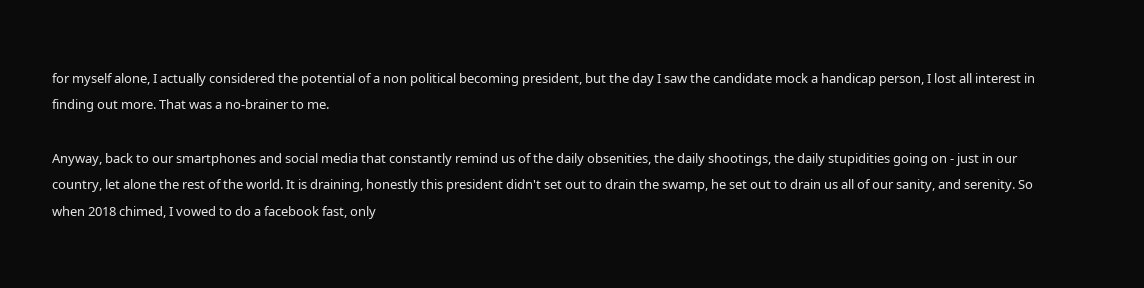for myself alone, I actually considered the potential of a non political becoming president, but the day I saw the candidate mock a handicap person, I lost all interest in finding out more. That was a no-brainer to me.

Anyway, back to our smartphones and social media that constantly remind us of the daily obsenities, the daily shootings, the daily stupidities going on - just in our country, let alone the rest of the world. It is draining, honestly this president didn't set out to drain the swamp, he set out to drain us all of our sanity, and serenity. So when 2018 chimed, I vowed to do a facebook fast, only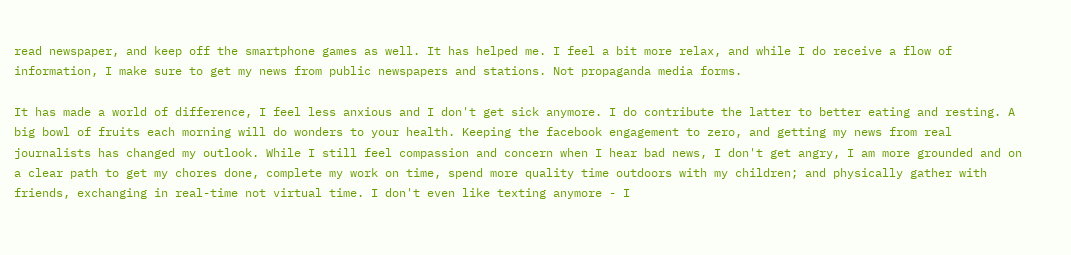read newspaper, and keep off the smartphone games as well. It has helped me. I feel a bit more relax, and while I do receive a flow of information, I make sure to get my news from public newspapers and stations. Not propaganda media forms.

It has made a world of difference, I feel less anxious and I don't get sick anymore. I do contribute the latter to better eating and resting. A big bowl of fruits each morning will do wonders to your health. Keeping the facebook engagement to zero, and getting my news from real journalists has changed my outlook. While I still feel compassion and concern when I hear bad news, I don't get angry, I am more grounded and on a clear path to get my chores done, complete my work on time, spend more quality time outdoors with my children; and physically gather with friends, exchanging in real-time not virtual time. I don't even like texting anymore - I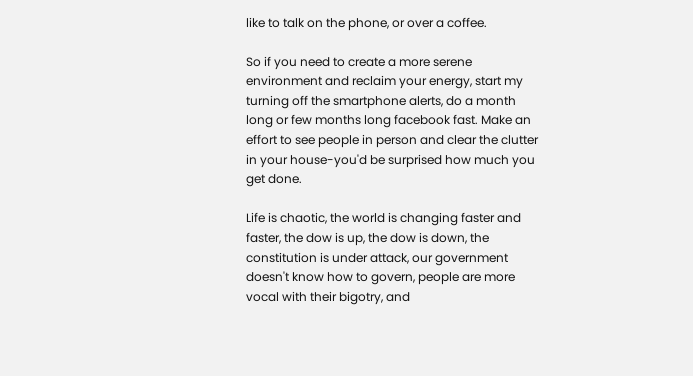like to talk on the phone, or over a coffee.

So if you need to create a more serene environment and reclaim your energy, start my turning off the smartphone alerts, do a month long or few months long facebook fast. Make an effort to see people in person and clear the clutter in your house-you'd be surprised how much you get done.

Life is chaotic, the world is changing faster and faster, the dow is up, the dow is down, the constitution is under attack, our government doesn't know how to govern, people are more vocal with their bigotry, and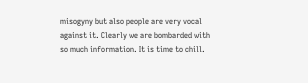misogyny but also people are very vocal against it. Clearly we are bombarded with so much information. It is time to chill.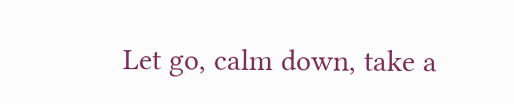Let go, calm down, take a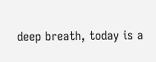deep breath, today is a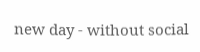new day - without social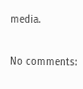media.

No comments: